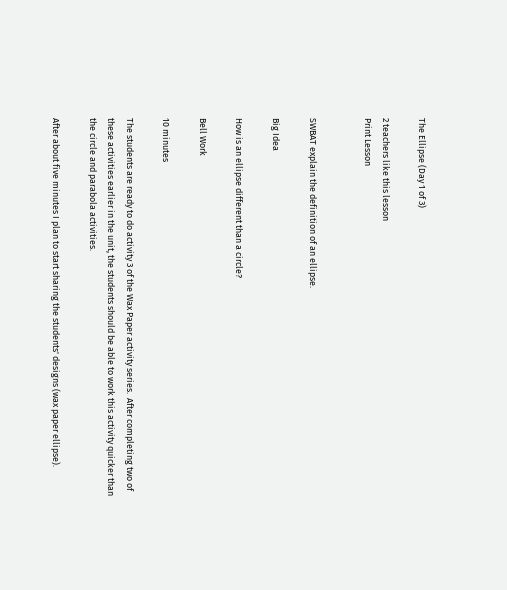The Ellipse (Day 1 of 3)

2 teachers like this lesson
Print Lesson


SWBAT explain the definition of an ellipse.

Big Idea

How is an ellipse different than a circle?

Bell Work

10 minutes

The students are ready to do activity 3 of the Wax Paper activity series.  After completing two of these activities earlier in the unit, the students should be able to work this activity quicker than the circle and parabola activities.

After about five minutes I plan to start sharing the students' designs (wax paper ellipse).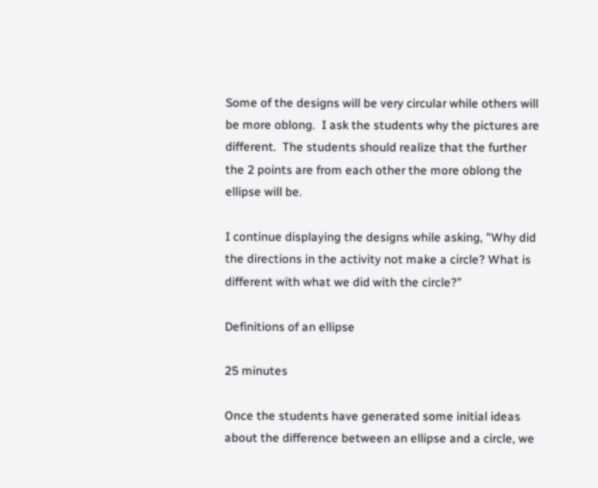Some of the designs will be very circular while others will be more oblong.  I ask the students why the pictures are different.  The students should realize that the further the 2 points are from each other the more oblong the ellipse will be.

I continue displaying the designs while asking, "Why did the directions in the activity not make a circle? What is different with what we did with the circle?"

Definitions of an ellipse

25 minutes

Once the students have generated some initial ideas about the difference between an ellipse and a circle, we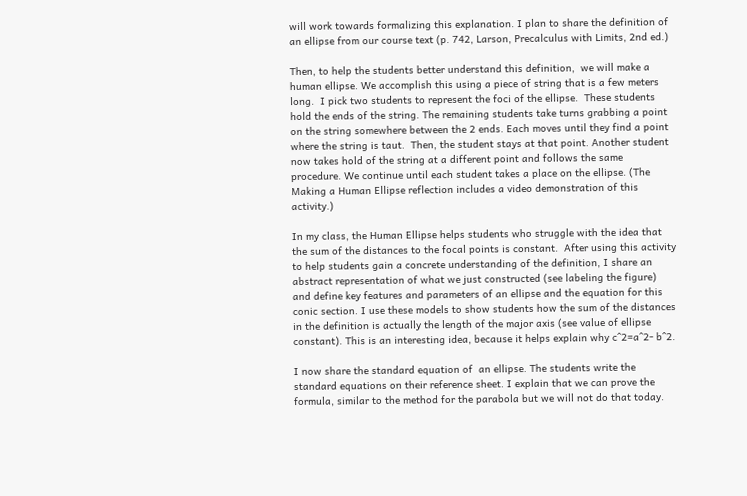will work towards formalizing this explanation. I plan to share the definition of an ellipse from our course text (p. 742, Larson, Precalculus with Limits, 2nd ed.)

Then, to help the students better understand this definition,  we will make a human ellipse. We accomplish this using a piece of string that is a few meters long.  I pick two students to represent the foci of the ellipse.  These students hold the ends of the string. The remaining students take turns grabbing a point on the string somewhere between the 2 ends. Each moves until they find a point where the string is taut.  Then, the student stays at that point. Another student now takes hold of the string at a different point and follows the same procedure. We continue until each student takes a place on the ellipse. (The Making a Human Ellipse reflection includes a video demonstration of this activity.)

In my class, the Human Ellipse helps students who struggle with the idea that the sum of the distances to the focal points is constant.  After using this activity to help students gain a concrete understanding of the definition, I share an abstract representation of what we just constructed (see labeling the figure) and define key features and parameters of an ellipse and the equation for this conic section. I use these models to show students how the sum of the distances in the definition is actually the length of the major axis (see value of ellipse constant). This is an interesting idea, because it helps explain why c^2=a^2- b^2.

I now share the standard equation of  an ellipse. The students write the standard equations on their reference sheet. I explain that we can prove the formula, similar to the method for the parabola but we will not do that today.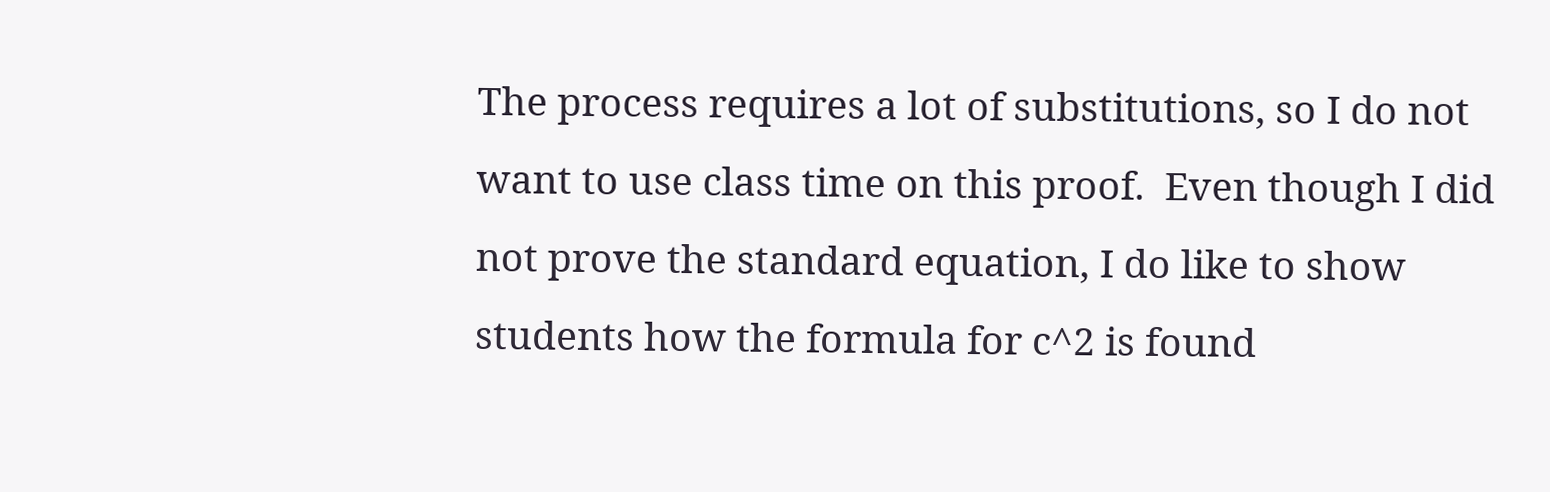The process requires a lot of substitutions, so I do not want to use class time on this proof.  Even though I did not prove the standard equation, I do like to show students how the formula for c^2 is found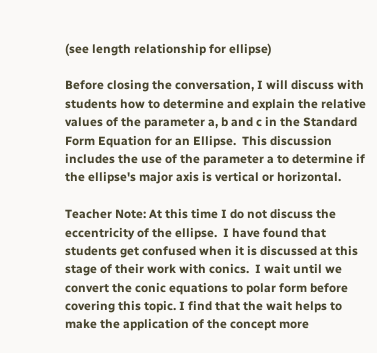(see length relationship for ellipse)

Before closing the conversation, I will discuss with students how to determine and explain the relative values of the parameter a, b and c in the Standard Form Equation for an Ellipse.  This discussion includes the use of the parameter a to determine if the ellipse's major axis is vertical or horizontal.

Teacher Note: At this time I do not discuss the eccentricity of the ellipse.  I have found that students get confused when it is discussed at this stage of their work with conics.  I wait until we convert the conic equations to polar form before covering this topic. I find that the wait helps to make the application of the concept more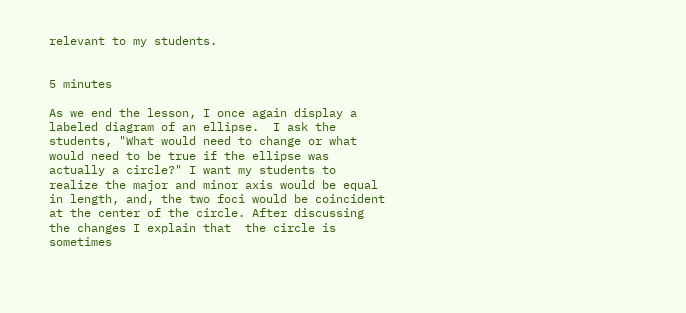relevant to my students.


5 minutes

As we end the lesson, I once again display a labeled diagram of an ellipse.  I ask the students, "What would need to change or what would need to be true if the ellipse was actually a circle?" I want my students to realize the major and minor axis would be equal in length, and, the two foci would be coincident at the center of the circle. After discussing the changes I explain that  the circle is sometimes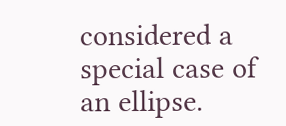considered a special case of an ellipse.